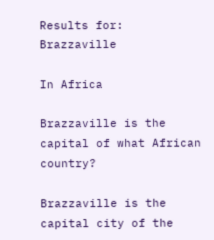Results for: Brazzaville

In Africa

Brazzaville is the capital of what African country?

Brazzaville is the capital city of the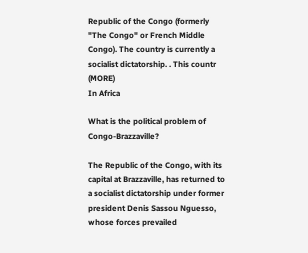Republic of the Congo (formerly "The Congo" or French Middle Congo). The country is currently a socialist dictatorship. . This countr (MORE)
In Africa

What is the political problem of Congo-Brazzaville?

The Republic of the Congo, with its capital at Brazzaville, has returned to a socialist dictatorship under former president Denis Sassou Nguesso, whose forces prevailed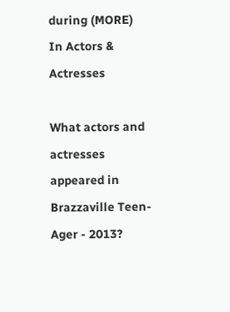during (MORE)
In Actors & Actresses

What actors and actresses appeared in Brazzaville Teen-Ager - 2013?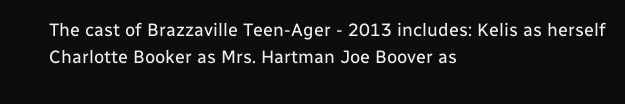The cast of Brazzaville Teen-Ager - 2013 includes: Kelis as herself Charlotte Booker as Mrs. Hartman Joe Boover as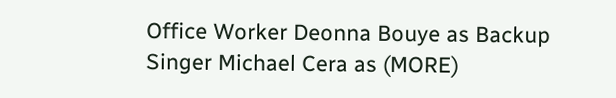Office Worker Deonna Bouye as Backup Singer Michael Cera as (MORE)